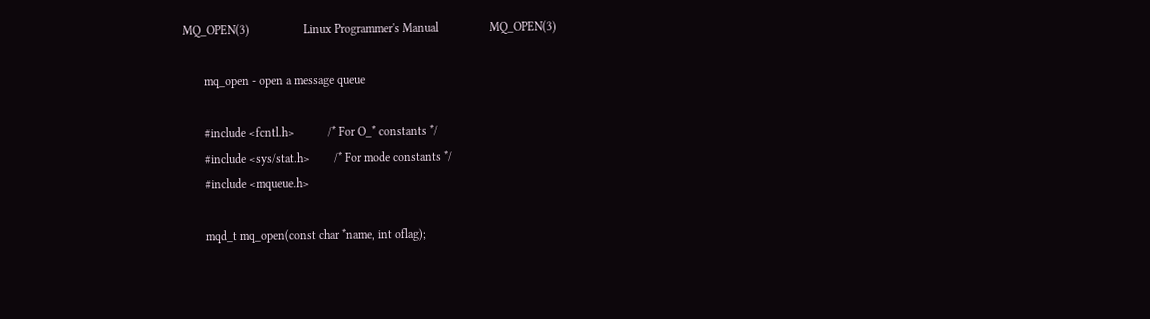MQ_OPEN(3)                  Linux Programmer's Manual                 MQ_OPEN(3)

       mq_open - open a message queue

       #include <fcntl.h>           /* For O_* constants */
       #include <sys/stat.h>        /* For mode constants */
       #include <mqueue.h>

       mqd_t mq_open(const char *name, int oflag);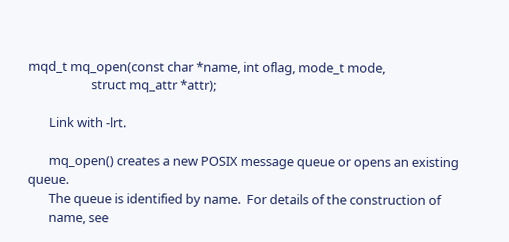mqd_t mq_open(const char *name, int oflag, mode_t mode,
                     struct mq_attr *attr);

       Link with -lrt.

       mq_open() creates a new POSIX message queue or opens an existing queue.
       The queue is identified by name.  For details of the construction of
       name, see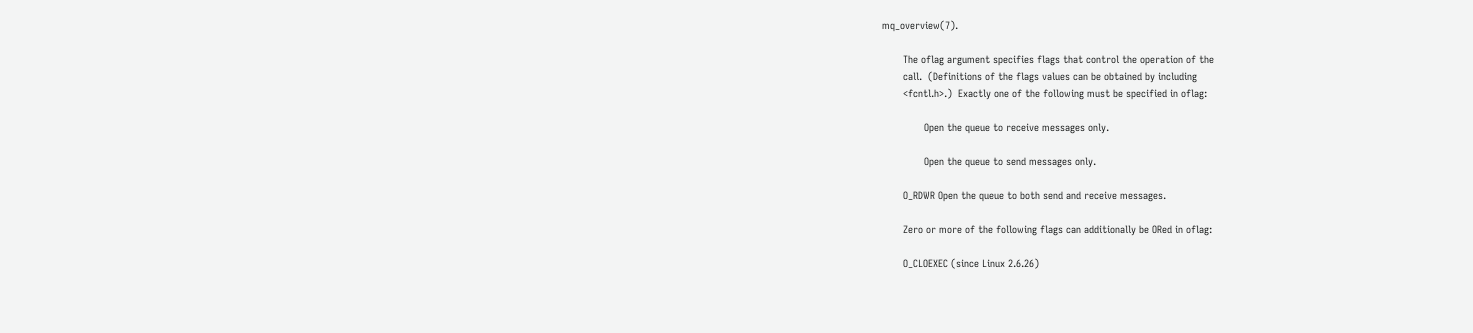mq_overview(7).

       The oflag argument specifies flags that control the operation of the
       call.  (Definitions of the flags values can be obtained by including
       <fcntl.h>.)  Exactly one of the following must be specified in oflag:

              Open the queue to receive messages only.

              Open the queue to send messages only.

       O_RDWR Open the queue to both send and receive messages.

       Zero or more of the following flags can additionally be ORed in oflag:

       O_CLOEXEC (since Linux 2.6.26)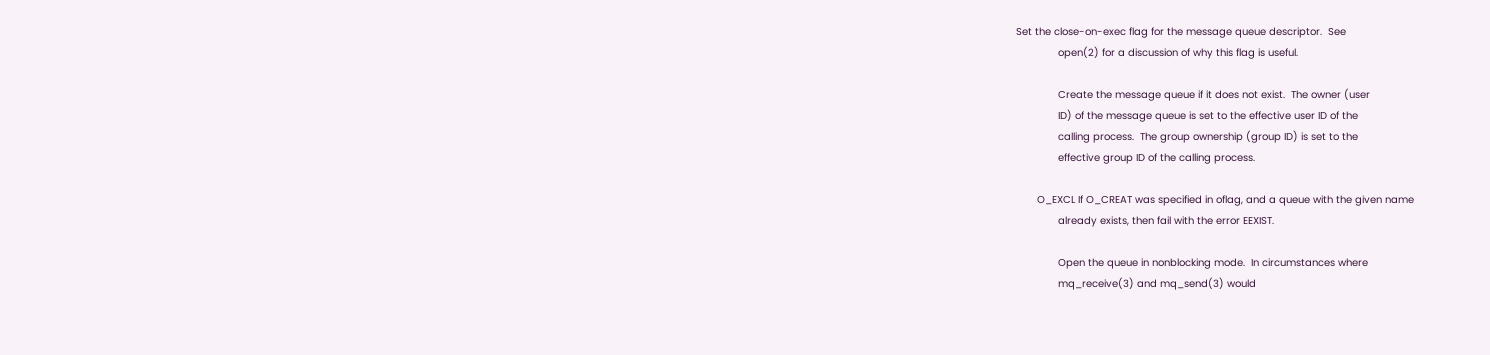Set the close-on-exec flag for the message queue descriptor.  See
              open(2) for a discussion of why this flag is useful.

              Create the message queue if it does not exist.  The owner (user
              ID) of the message queue is set to the effective user ID of the
              calling process.  The group ownership (group ID) is set to the
              effective group ID of the calling process.

       O_EXCL If O_CREAT was specified in oflag, and a queue with the given name
              already exists, then fail with the error EEXIST.

              Open the queue in nonblocking mode.  In circumstances where
              mq_receive(3) and mq_send(3) would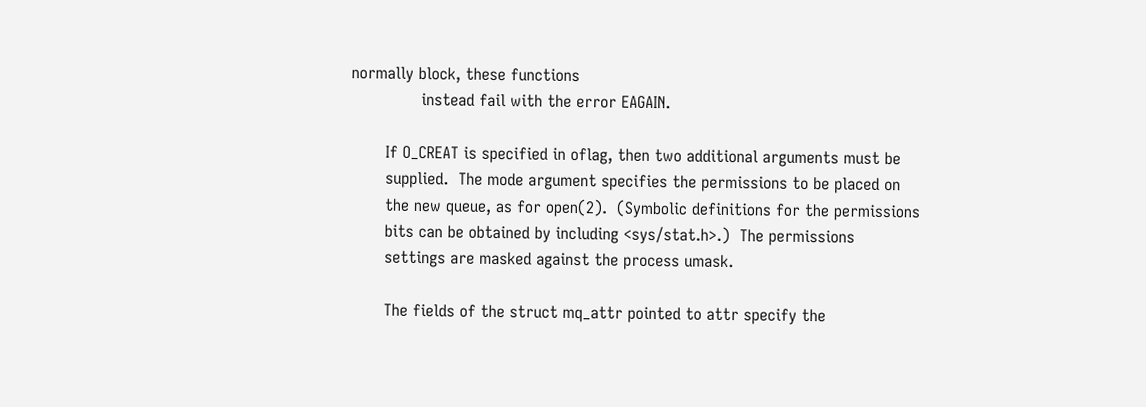normally block, these functions
              instead fail with the error EAGAIN.

       If O_CREAT is specified in oflag, then two additional arguments must be
       supplied.  The mode argument specifies the permissions to be placed on
       the new queue, as for open(2).  (Symbolic definitions for the permissions
       bits can be obtained by including <sys/stat.h>.)  The permissions
       settings are masked against the process umask.

       The fields of the struct mq_attr pointed to attr specify the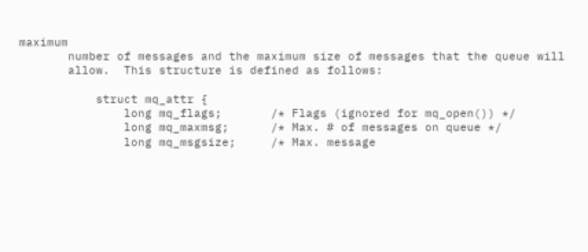maximum
       number of messages and the maximum size of messages that the queue will
       allow.  This structure is defined as follows:

           struct mq_attr {
               long mq_flags;       /* Flags (ignored for mq_open()) */
               long mq_maxmsg;      /* Max. # of messages on queue */
               long mq_msgsize;     /* Max. message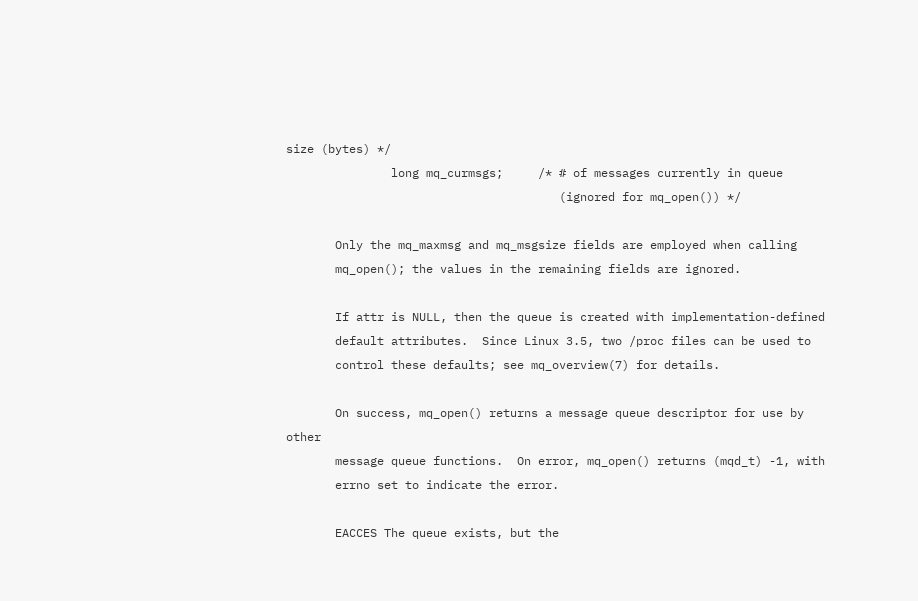size (bytes) */
               long mq_curmsgs;     /* # of messages currently in queue
                                       (ignored for mq_open()) */

       Only the mq_maxmsg and mq_msgsize fields are employed when calling
       mq_open(); the values in the remaining fields are ignored.

       If attr is NULL, then the queue is created with implementation-defined
       default attributes.  Since Linux 3.5, two /proc files can be used to
       control these defaults; see mq_overview(7) for details.

       On success, mq_open() returns a message queue descriptor for use by other
       message queue functions.  On error, mq_open() returns (mqd_t) -1, with
       errno set to indicate the error.

       EACCES The queue exists, but the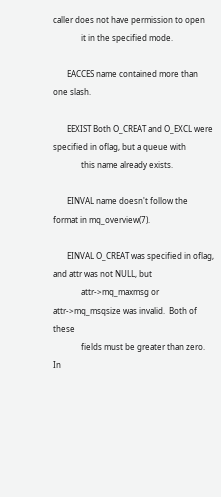caller does not have permission to open
              it in the specified mode.

       EACCES name contained more than one slash.

       EEXIST Both O_CREAT and O_EXCL were specified in oflag, but a queue with
              this name already exists.

       EINVAL name doesn't follow the format in mq_overview(7).

       EINVAL O_CREAT was specified in oflag, and attr was not NULL, but
              attr->mq_maxmsg or attr->mq_msqsize was invalid.  Both of these
              fields must be greater than zero.  In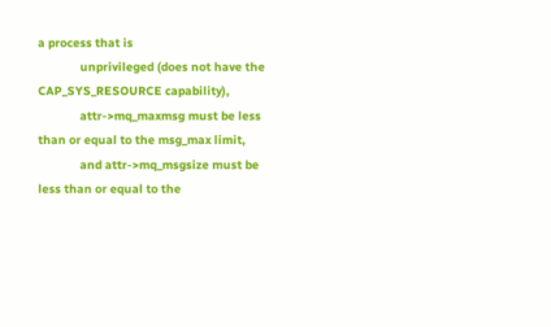a process that is
              unprivileged (does not have the CAP_SYS_RESOURCE capability),
              attr->mq_maxmsg must be less than or equal to the msg_max limit,
              and attr->mq_msgsize must be less than or equal to the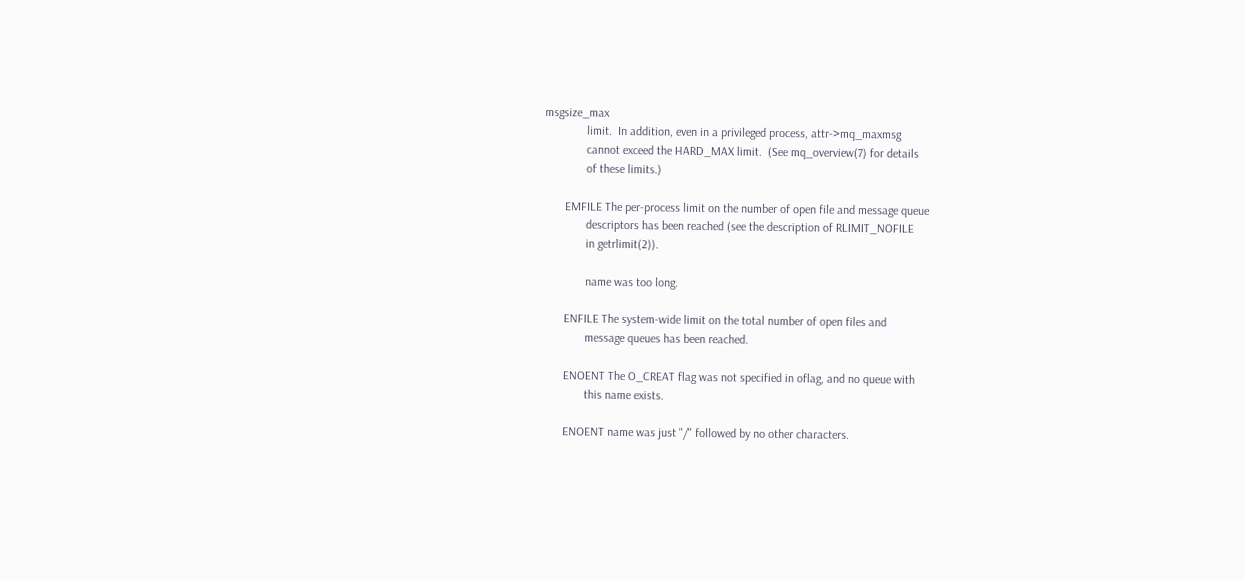msgsize_max
              limit.  In addition, even in a privileged process, attr->mq_maxmsg
              cannot exceed the HARD_MAX limit.  (See mq_overview(7) for details
              of these limits.)

       EMFILE The per-process limit on the number of open file and message queue
              descriptors has been reached (see the description of RLIMIT_NOFILE
              in getrlimit(2)).

              name was too long.

       ENFILE The system-wide limit on the total number of open files and
              message queues has been reached.

       ENOENT The O_CREAT flag was not specified in oflag, and no queue with
              this name exists.

       ENOENT name was just "/" followed by no other characters.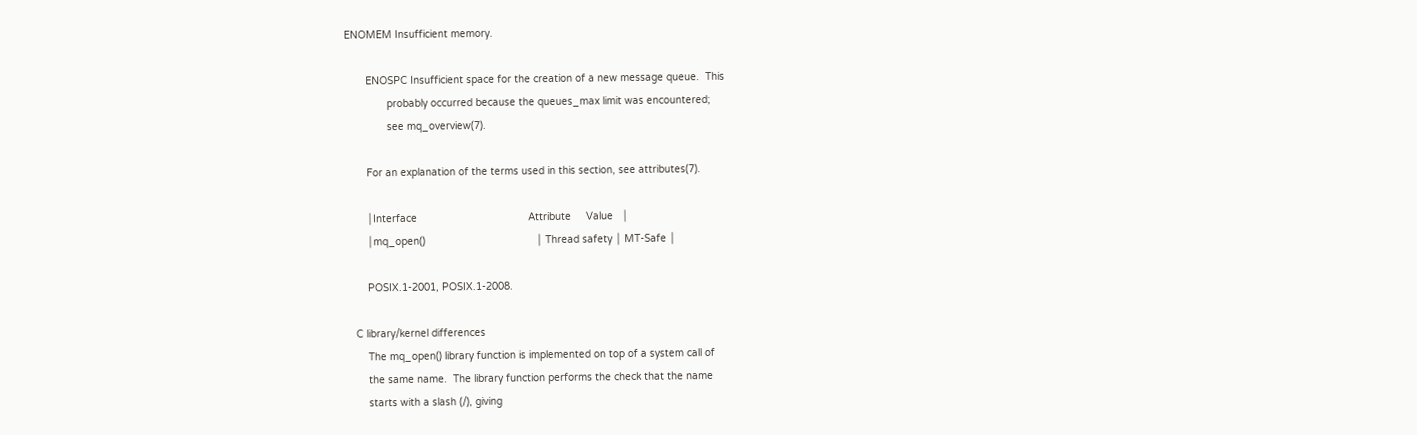ENOMEM Insufficient memory.

       ENOSPC Insufficient space for the creation of a new message queue.  This
              probably occurred because the queues_max limit was encountered;
              see mq_overview(7).

       For an explanation of the terms used in this section, see attributes(7).

       │Interface                                     Attribute     Value   │
       │mq_open()                                     │ Thread safety │ MT-Safe │

       POSIX.1-2001, POSIX.1-2008.

   C library/kernel differences
       The mq_open() library function is implemented on top of a system call of
       the same name.  The library function performs the check that the name
       starts with a slash (/), giving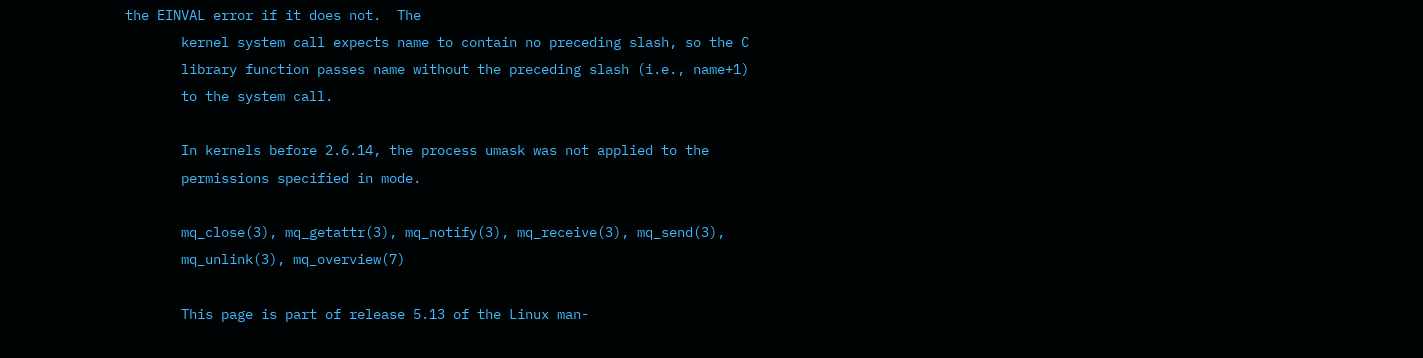the EINVAL error if it does not.  The
       kernel system call expects name to contain no preceding slash, so the C
       library function passes name without the preceding slash (i.e., name+1)
       to the system call.

       In kernels before 2.6.14, the process umask was not applied to the
       permissions specified in mode.

       mq_close(3), mq_getattr(3), mq_notify(3), mq_receive(3), mq_send(3),
       mq_unlink(3), mq_overview(7)

       This page is part of release 5.13 of the Linux man-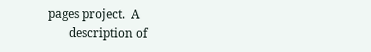pages project.  A
       description of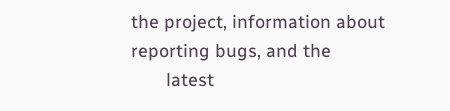the project, information about reporting bugs, and the
       latest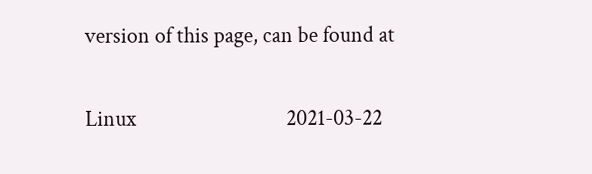version of this page, can be found at

Linux                              2021-03-22